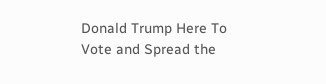Donald Trump Here To Vote and Spread the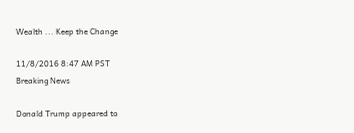Wealth ... Keep the Change

11/8/2016 8:47 AM PST
Breaking News

Donald Trump appeared to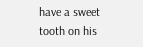have a sweet tooth on his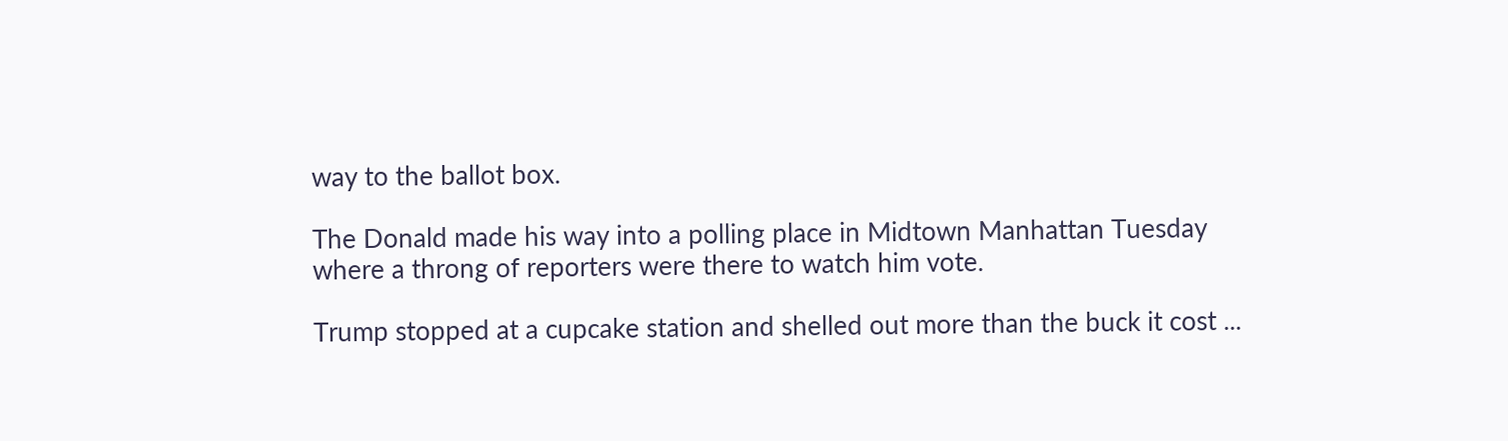way to the ballot box.

The Donald made his way into a polling place in Midtown Manhattan Tuesday where a throng of reporters were there to watch him vote.

Trump stopped at a cupcake station and shelled out more than the buck it cost ...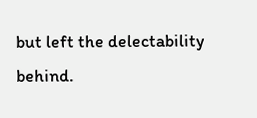but left the delectability behind.